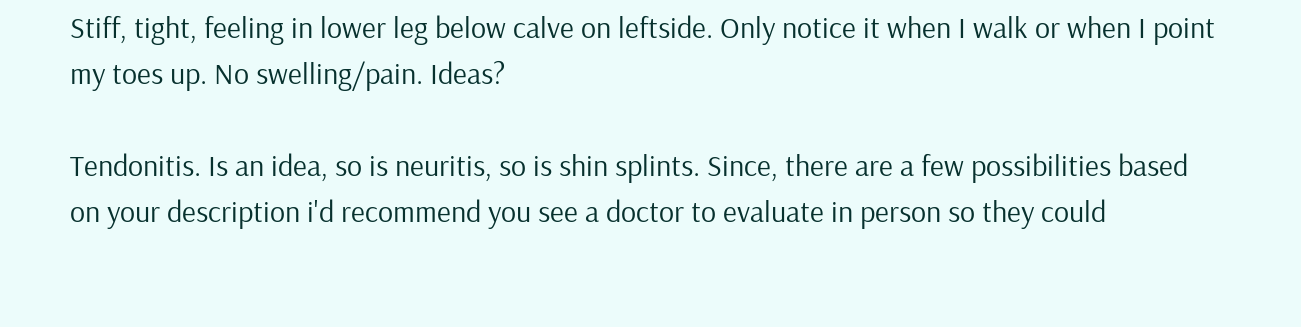Stiff, tight, feeling in lower leg below calve on leftside. Only notice it when I walk or when I point my toes up. No swelling/pain. Ideas?

Tendonitis. Is an idea, so is neuritis, so is shin splints. Since, there are a few possibilities based on your description i'd recommend you see a doctor to evaluate in person so they could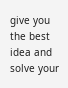give you the best idea and solve your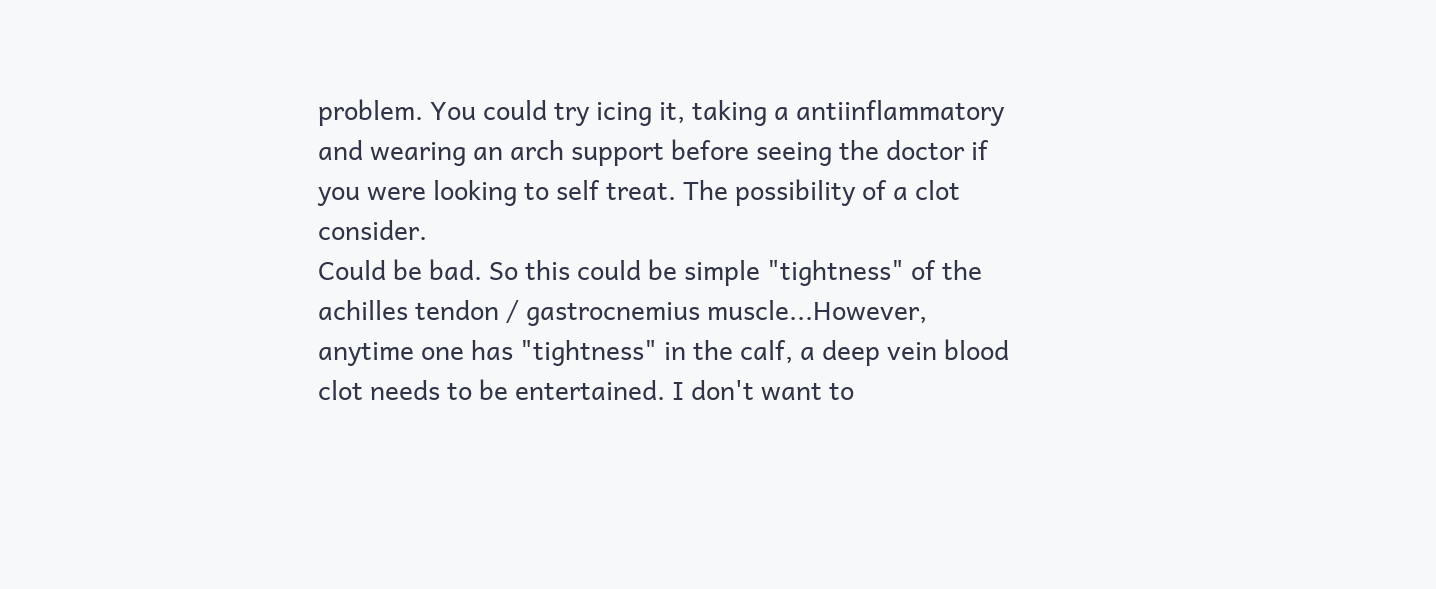problem. You could try icing it, taking a antiinflammatory and wearing an arch support before seeing the doctor if you were looking to self treat. The possibility of a clot consider.
Could be bad. So this could be simple "tightness" of the achilles tendon / gastrocnemius muscle...However, anytime one has "tightness" in the calf, a deep vein blood clot needs to be entertained. I don't want to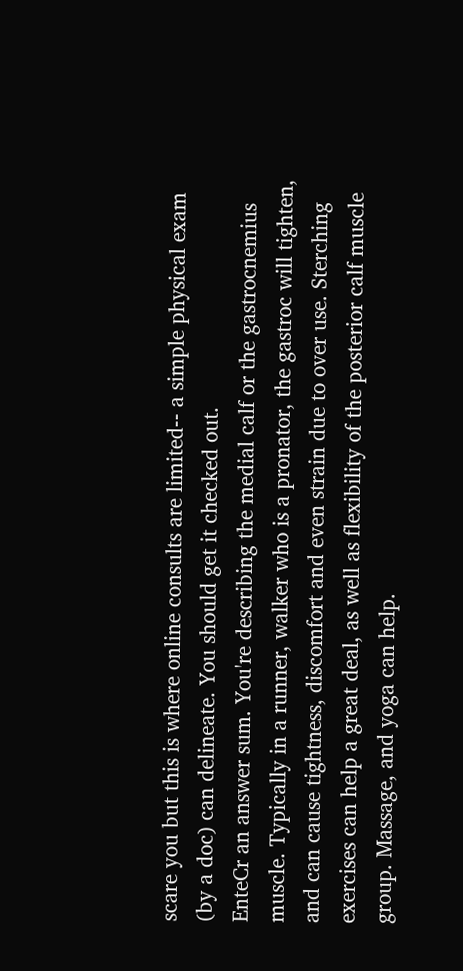scare you but this is where online consults are limited-- a simple physical exam (by a doc) can delineate. You should get it checked out.
EnteCr an answer sum. You're describing the medial calf or the gastrocnemius muscle. Typically in a runner, walker who is a pronator, the gastroc will tighten, and can cause tightness, discomfort and even strain due to over use. Sterching exercises can help a great deal, as well as flexibility of the posterior calf muscle group. Massage, and yoga can help.